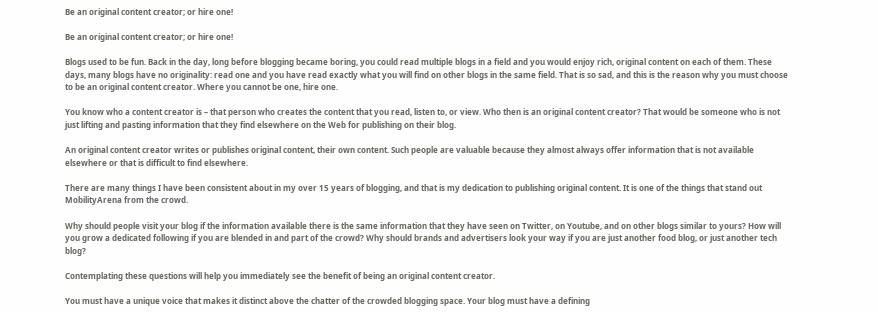Be an original content creator; or hire one!

Be an original content creator; or hire one!

Blogs used to be fun. Back in the day, long before blogging became boring, you could read multiple blogs in a field and you would enjoy rich, original content on each of them. These days, many blogs have no originality: read one and you have read exactly what you will find on other blogs in the same field. That is so sad, and this is the reason why you must choose to be an original content creator. Where you cannot be one, hire one.

You know who a content creator is – that person who creates the content that you read, listen to, or view. Who then is an original content creator? That would be someone who is not just lifting and pasting information that they find elsewhere on the Web for publishing on their blog.

An original content creator writes or publishes original content, their own content. Such people are valuable because they almost always offer information that is not available elsewhere or that is difficult to find elsewhere.

There are many things I have been consistent about in my over 15 years of blogging, and that is my dedication to publishing original content. It is one of the things that stand out MobilityArena from the crowd.

Why should people visit your blog if the information available there is the same information that they have seen on Twitter, on Youtube, and on other blogs similar to yours? How will you grow a dedicated following if you are blended in and part of the crowd? Why should brands and advertisers look your way if you are just another food blog, or just another tech blog?

Contemplating these questions will help you immediately see the benefit of being an original content creator.

You must have a unique voice that makes it distinct above the chatter of the crowded blogging space. Your blog must have a defining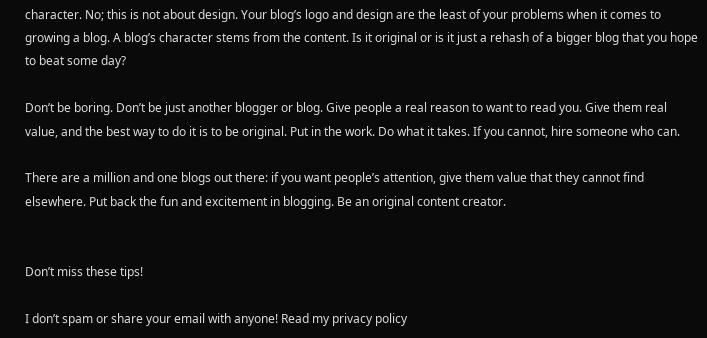character. No; this is not about design. Your blog’s logo and design are the least of your problems when it comes to growing a blog. A blog’s character stems from the content. Is it original or is it just a rehash of a bigger blog that you hope to beat some day?

Don’t be boring. Don’t be just another blogger or blog. Give people a real reason to want to read you. Give them real value, and the best way to do it is to be original. Put in the work. Do what it takes. If you cannot, hire someone who can.

There are a million and one blogs out there: if you want people’s attention, give them value that they cannot find elsewhere. Put back the fun and excitement in blogging. Be an original content creator.


Don’t miss these tips!

I don’t spam or share your email with anyone! Read my privacy policy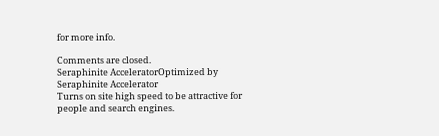for more info.

Comments are closed.
Seraphinite AcceleratorOptimized by Seraphinite Accelerator
Turns on site high speed to be attractive for people and search engines.